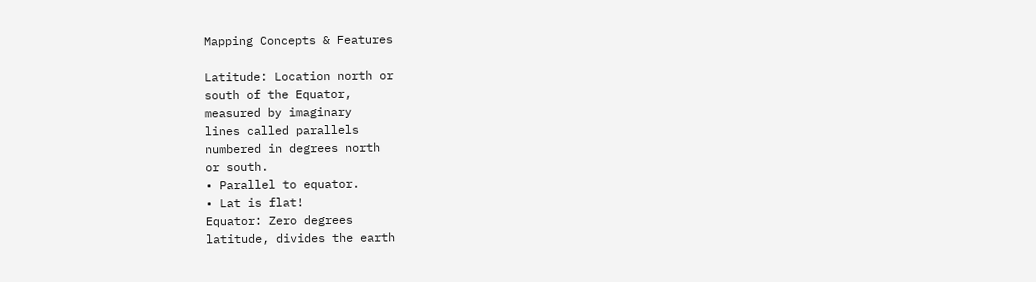Mapping Concepts & Features

Latitude: Location north or
south of the Equator,
measured by imaginary
lines called parallels
numbered in degrees north
or south.
• Parallel to equator.
• Lat is flat!
Equator: Zero degrees
latitude, divides the earth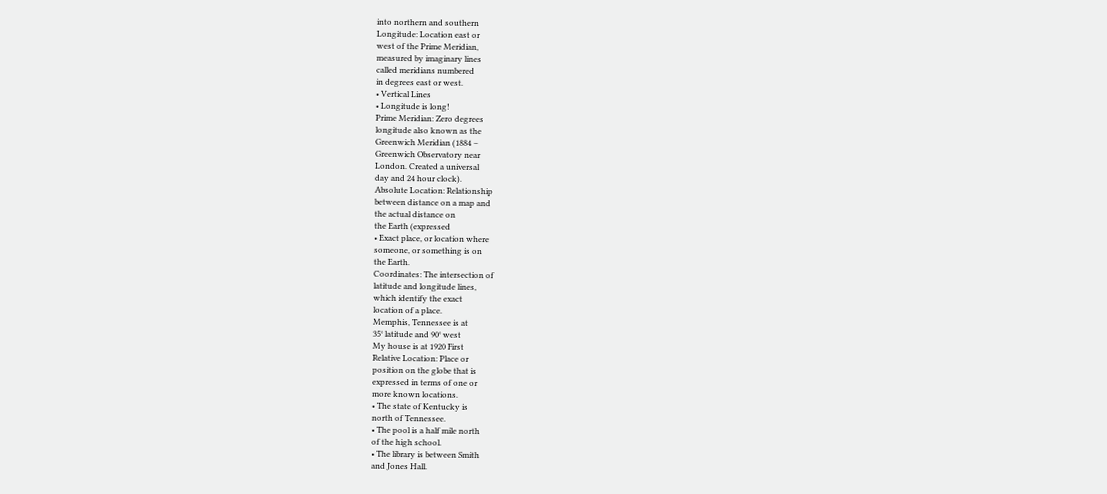into northern and southern
Longitude: Location east or
west of the Prime Meridian,
measured by imaginary lines
called meridians numbered
in degrees east or west.
• Vertical Lines
• Longitude is long!
Prime Meridian: Zero degrees
longitude also known as the
Greenwich Meridian (1884 –
Greenwich Observatory near
London. Created a universal
day and 24 hour clock).
Absolute Location: Relationship
between distance on a map and
the actual distance on
the Earth (expressed
• Exact place, or location where
someone, or something is on
the Earth.
Coordinates: The intersection of
latitude and longitude lines,
which identify the exact
location of a place.
Memphis, Tennessee is at
35° latitude and 90° west
My house is at 1920 First
Relative Location: Place or
position on the globe that is
expressed in terms of one or
more known locations.
• The state of Kentucky is
north of Tennessee.
• The pool is a half mile north
of the high school.
• The library is between Smith
and Jones Hall.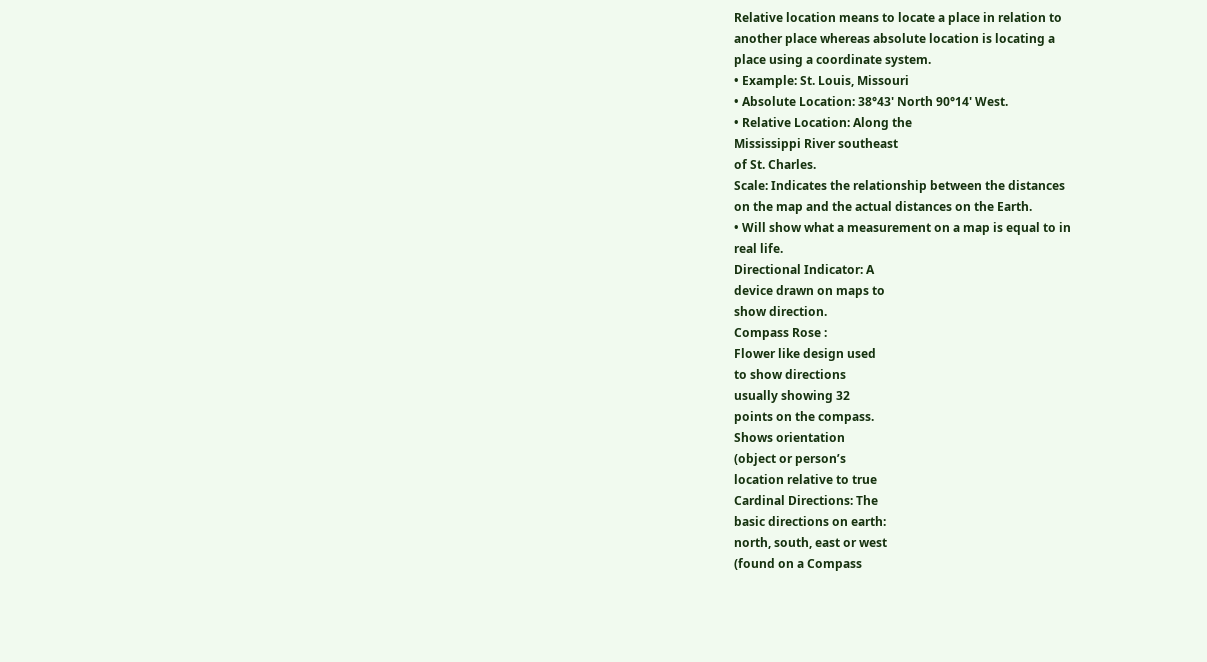Relative location means to locate a place in relation to
another place whereas absolute location is locating a
place using a coordinate system.
• Example: St. Louis, Missouri
• Absolute Location: 38°43' North 90°14' West.
• Relative Location: Along the
Mississippi River southeast
of St. Charles.
Scale: Indicates the relationship between the distances
on the map and the actual distances on the Earth.
• Will show what a measurement on a map is equal to in
real life.
Directional Indicator: A
device drawn on maps to
show direction.
Compass Rose :
Flower like design used
to show directions
usually showing 32
points on the compass.
Shows orientation
(object or person’s
location relative to true
Cardinal Directions: The
basic directions on earth:
north, south, east or west
(found on a Compass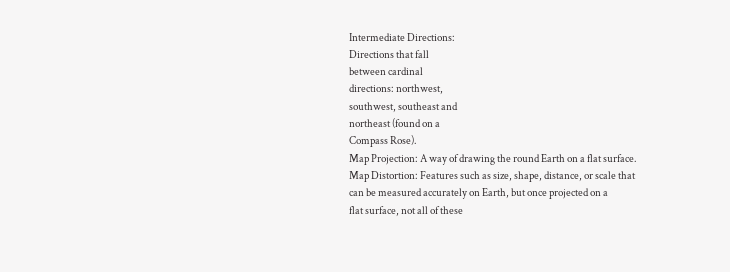Intermediate Directions:
Directions that fall
between cardinal
directions: northwest,
southwest, southeast and
northeast (found on a
Compass Rose).
Map Projection: A way of drawing the round Earth on a flat surface.
Map Distortion: Features such as size, shape, distance, or scale that
can be measured accurately on Earth, but once projected on a
flat surface, not all of these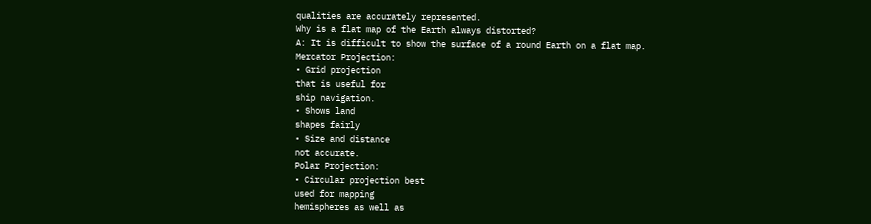qualities are accurately represented.
Why is a flat map of the Earth always distorted?
A: It is difficult to show the surface of a round Earth on a flat map.
Mercator Projection:
• Grid projection
that is useful for
ship navigation.
• Shows land
shapes fairly
• Size and distance
not accurate.
Polar Projection:
• Circular projection best
used for mapping
hemispheres as well as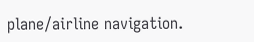plane/airline navigation.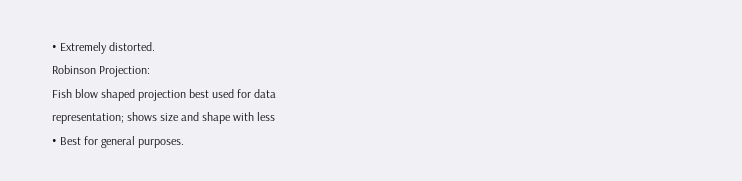• Extremely distorted.
Robinson Projection:
Fish blow shaped projection best used for data
representation; shows size and shape with less
• Best for general purposes.